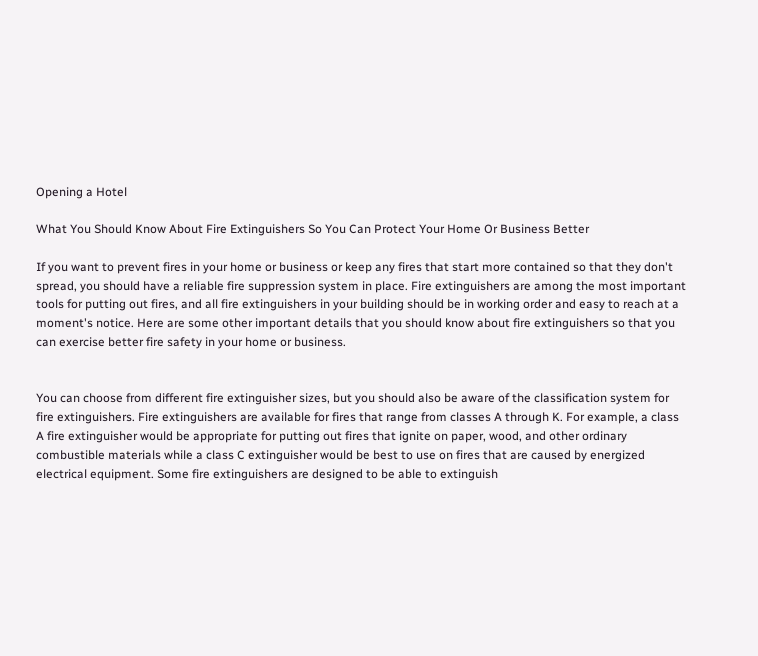Opening a Hotel

What You Should Know About Fire Extinguishers So You Can Protect Your Home Or Business Better

If you want to prevent fires in your home or business or keep any fires that start more contained so that they don't spread, you should have a reliable fire suppression system in place. Fire extinguishers are among the most important tools for putting out fires, and all fire extinguishers in your building should be in working order and easy to reach at a moment's notice. Here are some other important details that you should know about fire extinguishers so that you can exercise better fire safety in your home or business.


You can choose from different fire extinguisher sizes, but you should also be aware of the classification system for fire extinguishers. Fire extinguishers are available for fires that range from classes A through K. For example, a class A fire extinguisher would be appropriate for putting out fires that ignite on paper, wood, and other ordinary combustible materials while a class C extinguisher would be best to use on fires that are caused by energized electrical equipment. Some fire extinguishers are designed to be able to extinguish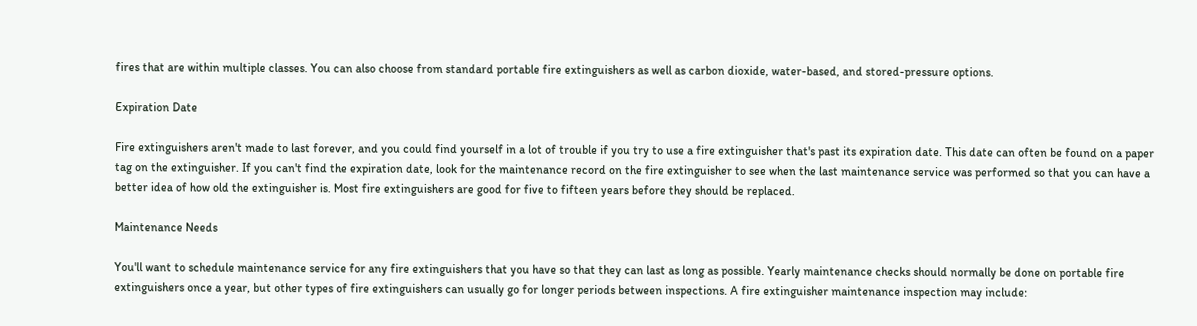fires that are within multiple classes. You can also choose from standard portable fire extinguishers as well as carbon dioxide, water-based, and stored-pressure options.

Expiration Date

Fire extinguishers aren't made to last forever, and you could find yourself in a lot of trouble if you try to use a fire extinguisher that's past its expiration date. This date can often be found on a paper tag on the extinguisher. If you can't find the expiration date, look for the maintenance record on the fire extinguisher to see when the last maintenance service was performed so that you can have a better idea of how old the extinguisher is. Most fire extinguishers are good for five to fifteen years before they should be replaced.

Maintenance Needs

You'll want to schedule maintenance service for any fire extinguishers that you have so that they can last as long as possible. Yearly maintenance checks should normally be done on portable fire extinguishers once a year, but other types of fire extinguishers can usually go for longer periods between inspections. A fire extinguisher maintenance inspection may include: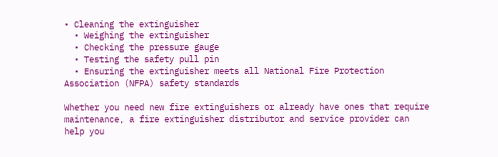• Cleaning the extinguisher
  • Weighing the extinguisher
  • Checking the pressure gauge
  • Testing the safety pull pin
  • Ensuring the extinguisher meets all National Fire Protection Association (NFPA) safety standards

Whether you need new fire extinguishers or already have ones that require maintenance, a fire extinguisher distributor and service provider can help you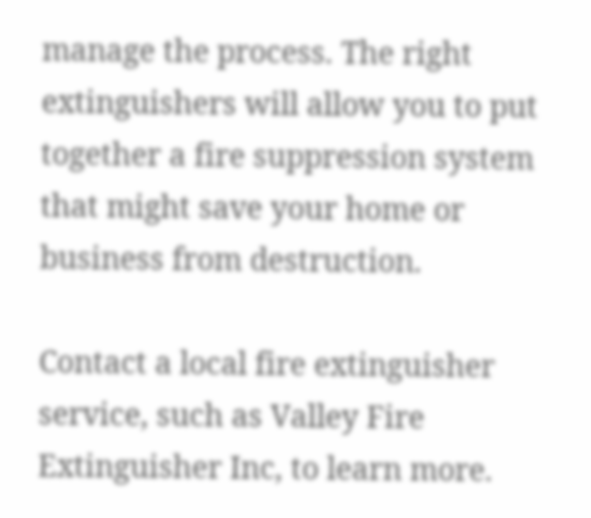manage the process. The right extinguishers will allow you to put together a fire suppression system that might save your home or business from destruction.

Contact a local fire extinguisher service, such as Valley Fire Extinguisher Inc, to learn more.